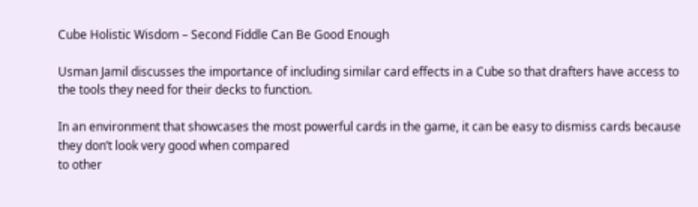Cube Holistic Wisdom – Second Fiddle Can Be Good Enough

Usman Jamil discusses the importance of including similar card effects in a Cube so that drafters have access to the tools they need for their decks to function.

In an environment that showcases the most powerful cards in the game, it can be easy to dismiss cards because they don’t look very good when compared
to other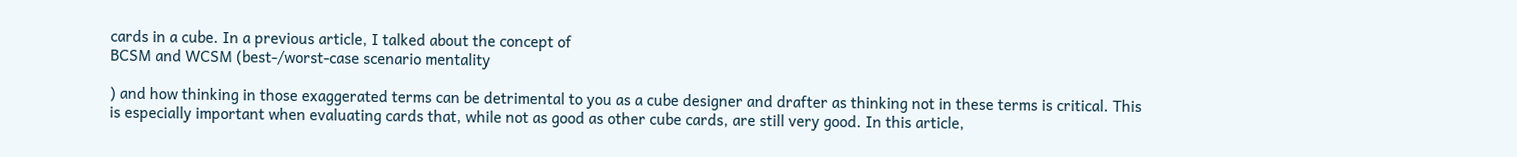cards in a cube. In a previous article, I talked about the concept of
BCSM and WCSM (best-/worst-case scenario mentality

) and how thinking in those exaggerated terms can be detrimental to you as a cube designer and drafter as thinking not in these terms is critical. This
is especially important when evaluating cards that, while not as good as other cube cards, are still very good. In this article,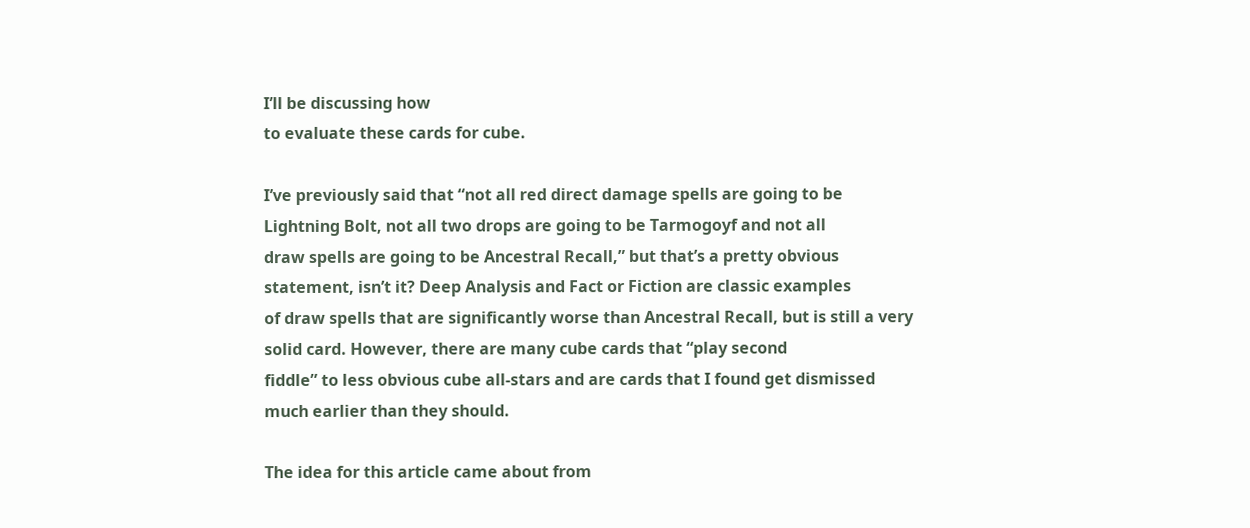I’ll be discussing how
to evaluate these cards for cube.

I’ve previously said that “not all red direct damage spells are going to be Lightning Bolt, not all two drops are going to be Tarmogoyf and not all
draw spells are going to be Ancestral Recall,” but that’s a pretty obvious statement, isn’t it? Deep Analysis and Fact or Fiction are classic examples
of draw spells that are significantly worse than Ancestral Recall, but is still a very solid card. However, there are many cube cards that “play second
fiddle” to less obvious cube all-stars and are cards that I found get dismissed much earlier than they should.

The idea for this article came about from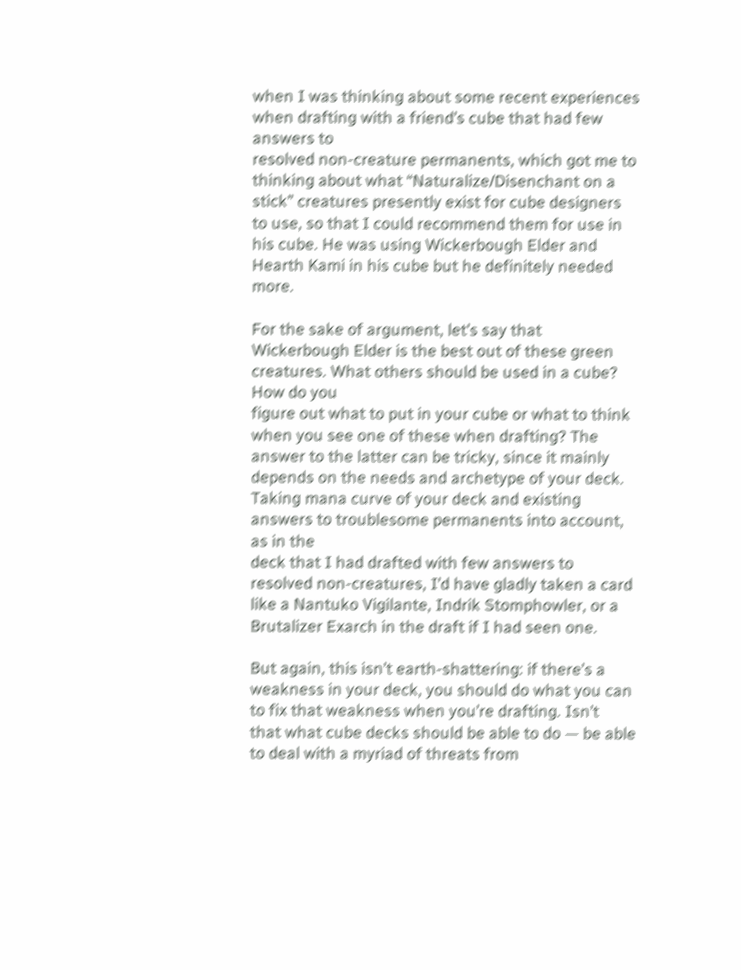when I was thinking about some recent experiences when drafting with a friend’s cube that had few answers to
resolved non-creature permanents, which got me to thinking about what “Naturalize/Disenchant on a stick” creatures presently exist for cube designers
to use, so that I could recommend them for use in his cube. He was using Wickerbough Elder and Hearth Kami in his cube but he definitely needed more.

For the sake of argument, let’s say that Wickerbough Elder is the best out of these green creatures. What others should be used in a cube? How do you
figure out what to put in your cube or what to think when you see one of these when drafting? The answer to the latter can be tricky, since it mainly
depends on the needs and archetype of your deck. Taking mana curve of your deck and existing answers to troublesome permanents into account, as in the
deck that I had drafted with few answers to resolved non-creatures, I’d have gladly taken a card like a Nantuko Vigilante, Indrik Stomphowler, or a
Brutalizer Exarch in the draft if I had seen one.

But again, this isn’t earth-shattering: if there’s a weakness in your deck, you should do what you can to fix that weakness when you’re drafting. Isn’t
that what cube decks should be able to do — be able to deal with a myriad of threats from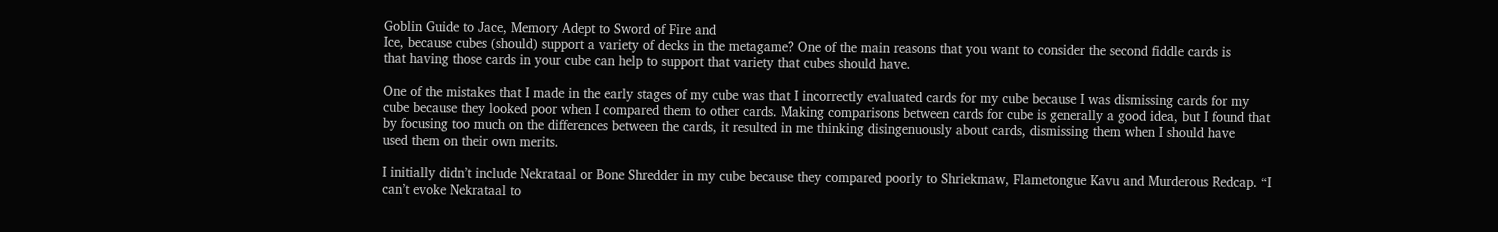Goblin Guide to Jace, Memory Adept to Sword of Fire and
Ice, because cubes (should) support a variety of decks in the metagame? One of the main reasons that you want to consider the second fiddle cards is
that having those cards in your cube can help to support that variety that cubes should have.

One of the mistakes that I made in the early stages of my cube was that I incorrectly evaluated cards for my cube because I was dismissing cards for my
cube because they looked poor when I compared them to other cards. Making comparisons between cards for cube is generally a good idea, but I found that
by focusing too much on the differences between the cards, it resulted in me thinking disingenuously about cards, dismissing them when I should have
used them on their own merits.

I initially didn’t include Nekrataal or Bone Shredder in my cube because they compared poorly to Shriekmaw, Flametongue Kavu and Murderous Redcap. “I
can’t evoke Nekrataal to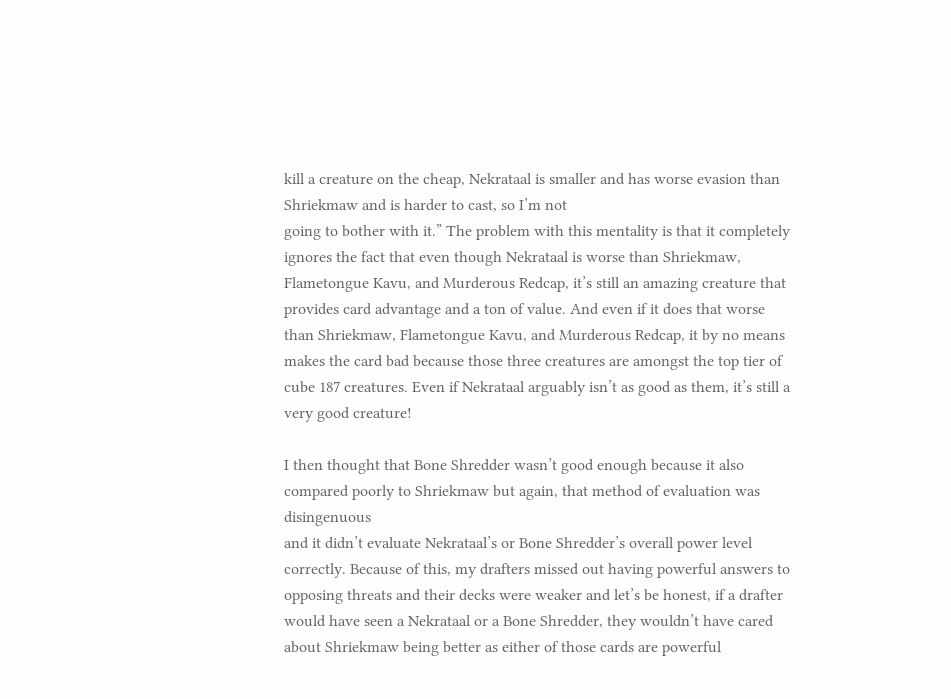kill a creature on the cheap, Nekrataal is smaller and has worse evasion than Shriekmaw and is harder to cast, so I’m not
going to bother with it.” The problem with this mentality is that it completely ignores the fact that even though Nekrataal is worse than Shriekmaw,
Flametongue Kavu, and Murderous Redcap, it’s still an amazing creature that provides card advantage and a ton of value. And even if it does that worse
than Shriekmaw, Flametongue Kavu, and Murderous Redcap, it by no means makes the card bad because those three creatures are amongst the top tier of
cube 187 creatures. Even if Nekrataal arguably isn’t as good as them, it’s still a very good creature!

I then thought that Bone Shredder wasn’t good enough because it also compared poorly to Shriekmaw but again, that method of evaluation was disingenuous
and it didn’t evaluate Nekrataal’s or Bone Shredder’s overall power level correctly. Because of this, my drafters missed out having powerful answers to
opposing threats and their decks were weaker and let’s be honest, if a drafter would have seen a Nekrataal or a Bone Shredder, they wouldn’t have cared
about Shriekmaw being better as either of those cards are powerful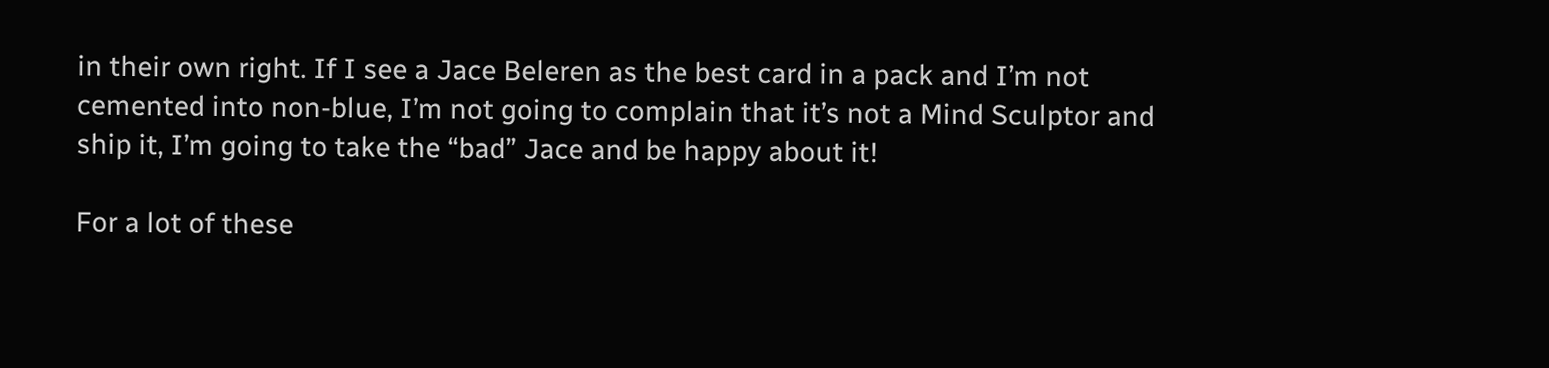in their own right. If I see a Jace Beleren as the best card in a pack and I’m not
cemented into non-blue, I’m not going to complain that it’s not a Mind Sculptor and ship it, I’m going to take the “bad” Jace and be happy about it!

For a lot of these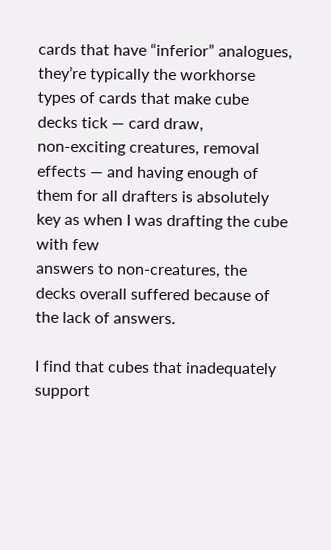cards that have “inferior” analogues, they’re typically the workhorse types of cards that make cube decks tick — card draw,
non-exciting creatures, removal effects — and having enough of them for all drafters is absolutely key as when I was drafting the cube with few
answers to non-creatures, the decks overall suffered because of the lack of answers.

I find that cubes that inadequately support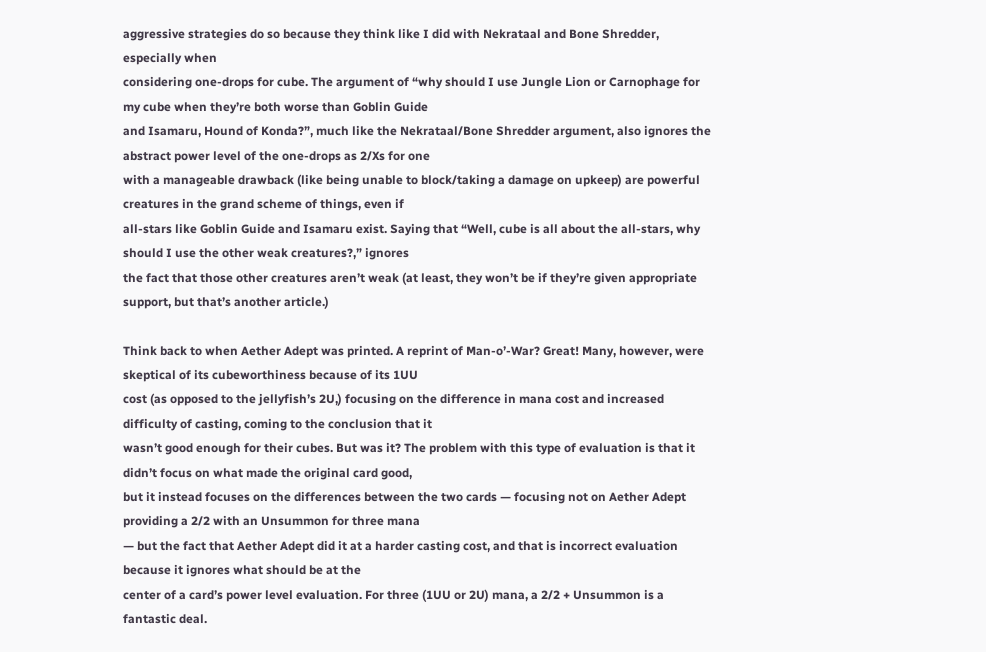aggressive strategies do so because they think like I did with Nekrataal and Bone Shredder, especially when
considering one-drops for cube. The argument of “why should I use Jungle Lion or Carnophage for my cube when they’re both worse than Goblin Guide
and Isamaru, Hound of Konda?”, much like the Nekrataal/Bone Shredder argument, also ignores the abstract power level of the one-drops as 2/Xs for one
with a manageable drawback (like being unable to block/taking a damage on upkeep) are powerful creatures in the grand scheme of things, even if
all-stars like Goblin Guide and Isamaru exist. Saying that “Well, cube is all about the all-stars, why should I use the other weak creatures?,” ignores
the fact that those other creatures aren’t weak (at least, they won’t be if they’re given appropriate support, but that’s another article.)

Think back to when Aether Adept was printed. A reprint of Man-o’-War? Great! Many, however, were skeptical of its cubeworthiness because of its 1UU
cost (as opposed to the jellyfish’s 2U,) focusing on the difference in mana cost and increased difficulty of casting, coming to the conclusion that it
wasn’t good enough for their cubes. But was it? The problem with this type of evaluation is that it didn’t focus on what made the original card good,
but it instead focuses on the differences between the two cards — focusing not on Aether Adept providing a 2/2 with an Unsummon for three mana
— but the fact that Aether Adept did it at a harder casting cost, and that is incorrect evaluation because it ignores what should be at the
center of a card’s power level evaluation. For three (1UU or 2U) mana, a 2/2 + Unsummon is a fantastic deal.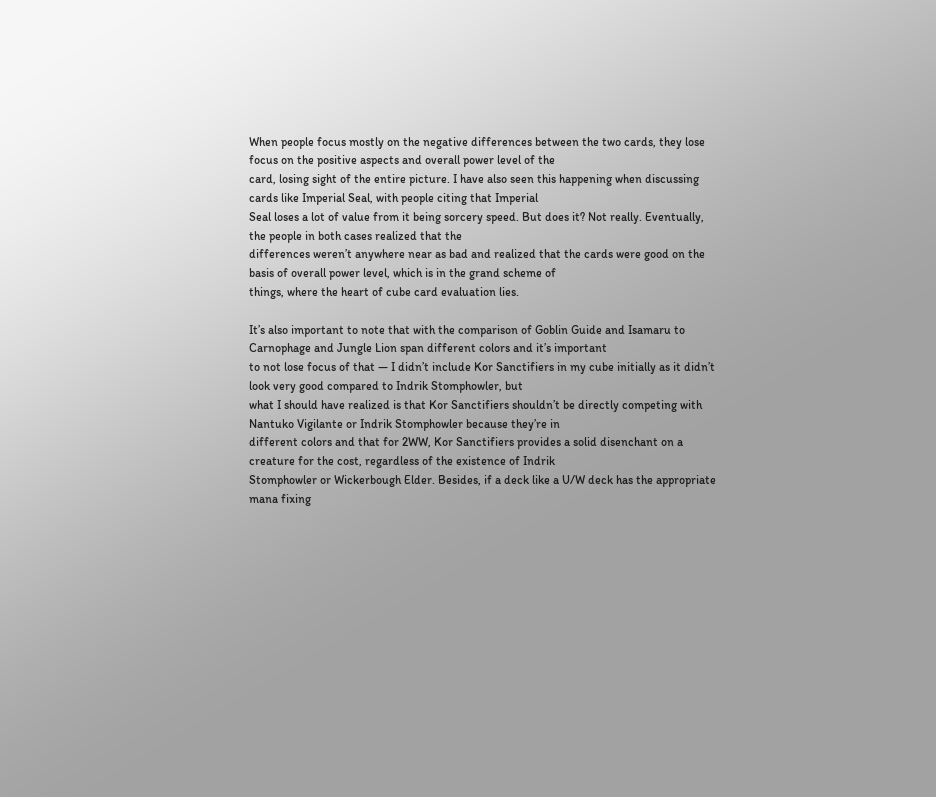When people focus mostly on the negative differences between the two cards, they lose focus on the positive aspects and overall power level of the
card, losing sight of the entire picture. I have also seen this happening when discussing cards like Imperial Seal, with people citing that Imperial
Seal loses a lot of value from it being sorcery speed. But does it? Not really. Eventually, the people in both cases realized that the
differences weren’t anywhere near as bad and realized that the cards were good on the basis of overall power level, which is in the grand scheme of
things, where the heart of cube card evaluation lies.

It’s also important to note that with the comparison of Goblin Guide and Isamaru to Carnophage and Jungle Lion span different colors and it’s important
to not lose focus of that — I didn’t include Kor Sanctifiers in my cube initially as it didn’t look very good compared to Indrik Stomphowler, but
what I should have realized is that Kor Sanctifiers shouldn’t be directly competing with Nantuko Vigilante or Indrik Stomphowler because they’re in
different colors and that for 2WW, Kor Sanctifiers provides a solid disenchant on a creature for the cost, regardless of the existence of Indrik
Stomphowler or Wickerbough Elder. Besides, if a deck like a U/W deck has the appropriate mana fixing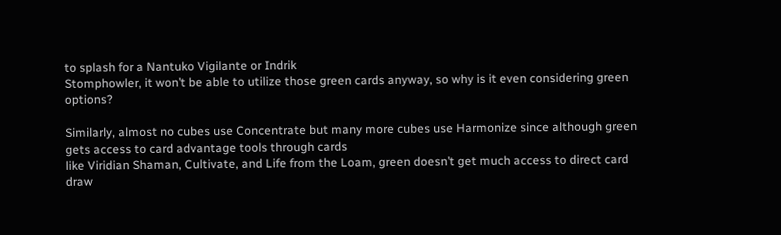to splash for a Nantuko Vigilante or Indrik
Stomphowler, it won’t be able to utilize those green cards anyway, so why is it even considering green options?

Similarly, almost no cubes use Concentrate but many more cubes use Harmonize since although green gets access to card advantage tools through cards
like Viridian Shaman, Cultivate, and Life from the Loam, green doesn’t get much access to direct card draw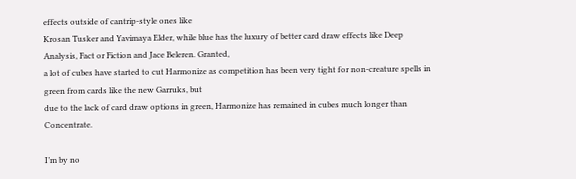effects outside of cantrip-style ones like
Krosan Tusker and Yavimaya Elder, while blue has the luxury of better card draw effects like Deep Analysis, Fact or Fiction and Jace Beleren. Granted,
a lot of cubes have started to cut Harmonize as competition has been very tight for non-creature spells in green from cards like the new Garruks, but
due to the lack of card draw options in green, Harmonize has remained in cubes much longer than Concentrate.

I’m by no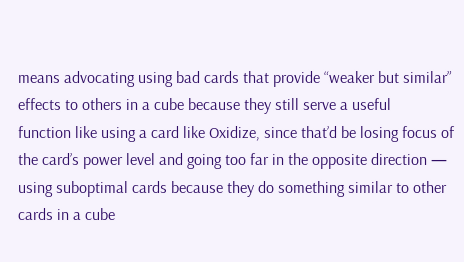means advocating using bad cards that provide “weaker but similar” effects to others in a cube because they still serve a useful
function like using a card like Oxidize, since that’d be losing focus of the card’s power level and going too far in the opposite direction —
using suboptimal cards because they do something similar to other cards in a cube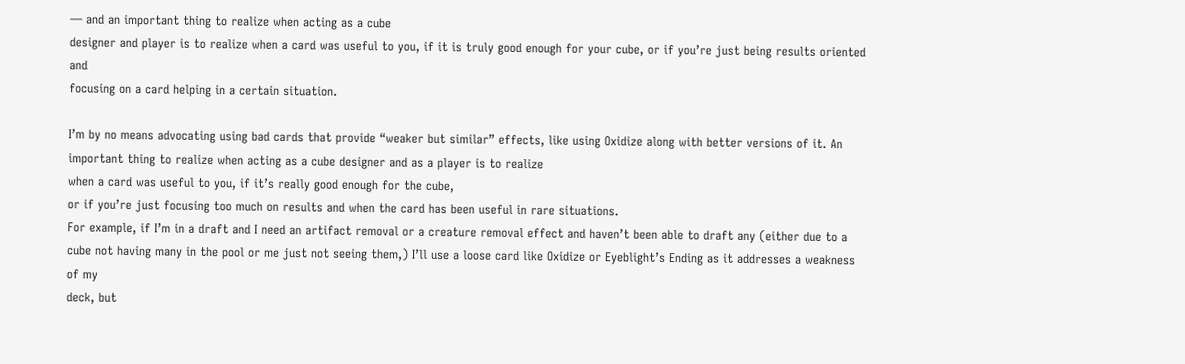— and an important thing to realize when acting as a cube
designer and player is to realize when a card was useful to you, if it is truly good enough for your cube, or if you’re just being results oriented and
focusing on a card helping in a certain situation.

I’m by no means advocating using bad cards that provide “weaker but similar” effects, like using Oxidize along with better versions of it. An important thing to realize when acting as a cube designer and as a player is to realize
when a card was useful to you, if it’s really good enough for the cube,
or if you’re just focusing too much on results and when the card has been useful in rare situations.
For example, if I’m in a draft and I need an artifact removal or a creature removal effect and haven’t been able to draft any (either due to a
cube not having many in the pool or me just not seeing them,) I’ll use a loose card like Oxidize or Eyeblight’s Ending as it addresses a weakness of my
deck, but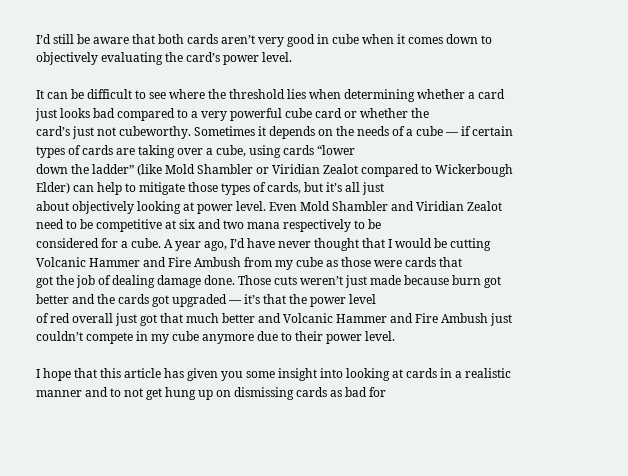I’d still be aware that both cards aren’t very good in cube when it comes down to objectively evaluating the card’s power level.

It can be difficult to see where the threshold lies when determining whether a card just looks bad compared to a very powerful cube card or whether the
card’s just not cubeworthy. Sometimes it depends on the needs of a cube — if certain types of cards are taking over a cube, using cards “lower
down the ladder” (like Mold Shambler or Viridian Zealot compared to Wickerbough Elder) can help to mitigate those types of cards, but it’s all just
about objectively looking at power level. Even Mold Shambler and Viridian Zealot need to be competitive at six and two mana respectively to be
considered for a cube. A year ago, I’d have never thought that I would be cutting Volcanic Hammer and Fire Ambush from my cube as those were cards that
got the job of dealing damage done. Those cuts weren’t just made because burn got better and the cards got upgraded — it’s that the power level
of red overall just got that much better and Volcanic Hammer and Fire Ambush just couldn’t compete in my cube anymore due to their power level.

I hope that this article has given you some insight into looking at cards in a realistic manner and to not get hung up on dismissing cards as bad for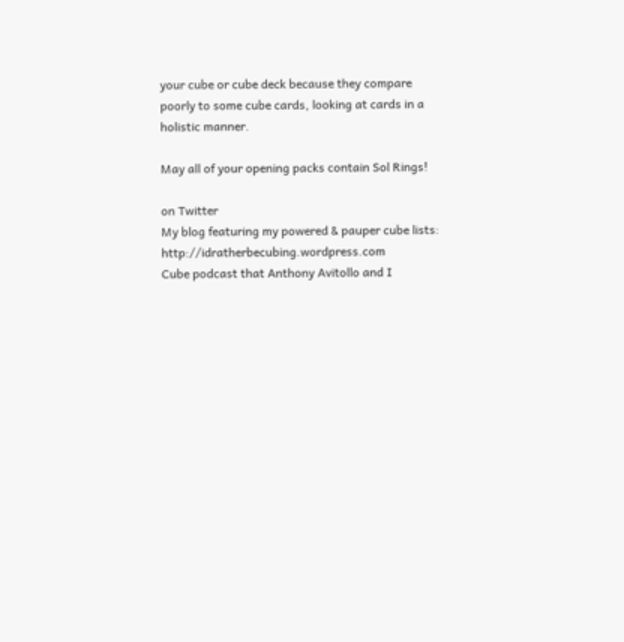your cube or cube deck because they compare poorly to some cube cards, looking at cards in a holistic manner.

May all of your opening packs contain Sol Rings!

on Twitter
My blog featuring my powered & pauper cube lists: http://idratherbecubing.wordpress.com
Cube podcast that Anthony Avitollo and I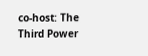co-host: The Third Power